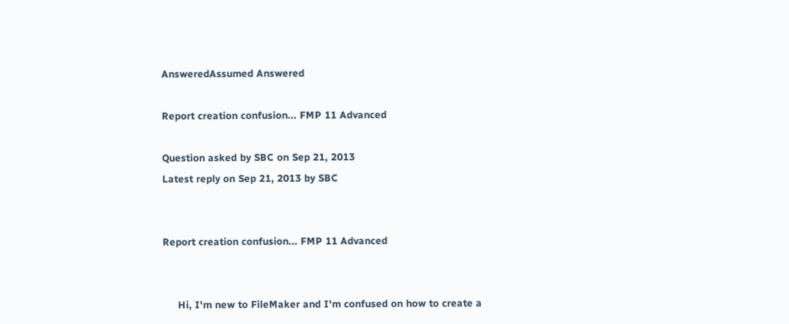AnsweredAssumed Answered

Report creation confusion... FMP 11 Advanced

Question asked by SBC on Sep 21, 2013
Latest reply on Sep 21, 2013 by SBC


Report creation confusion... FMP 11 Advanced


     Hi, I'm new to FileMaker and I'm confused on how to create a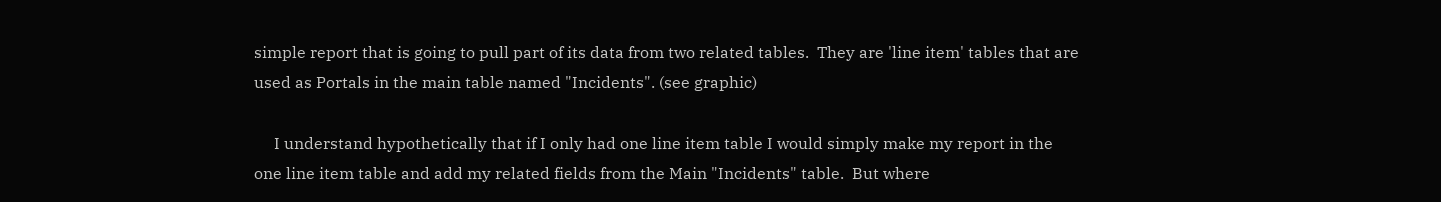simple report that is going to pull part of its data from two related tables.  They are 'line item' tables that are used as Portals in the main table named "Incidents". (see graphic)

     I understand hypothetically that if I only had one line item table I would simply make my report in the one line item table and add my related fields from the Main "Incidents" table.  But where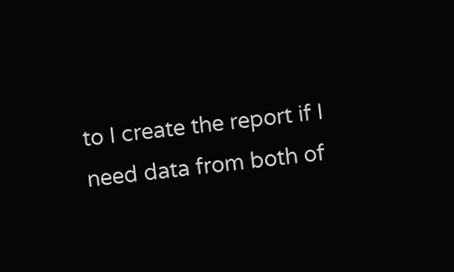to I create the report if I need data from both of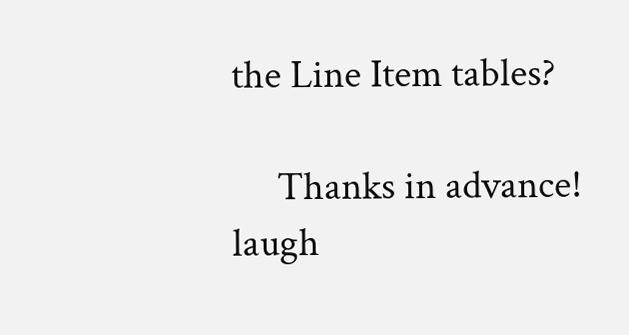the Line Item tables?

     Thanks in advance!  laugh